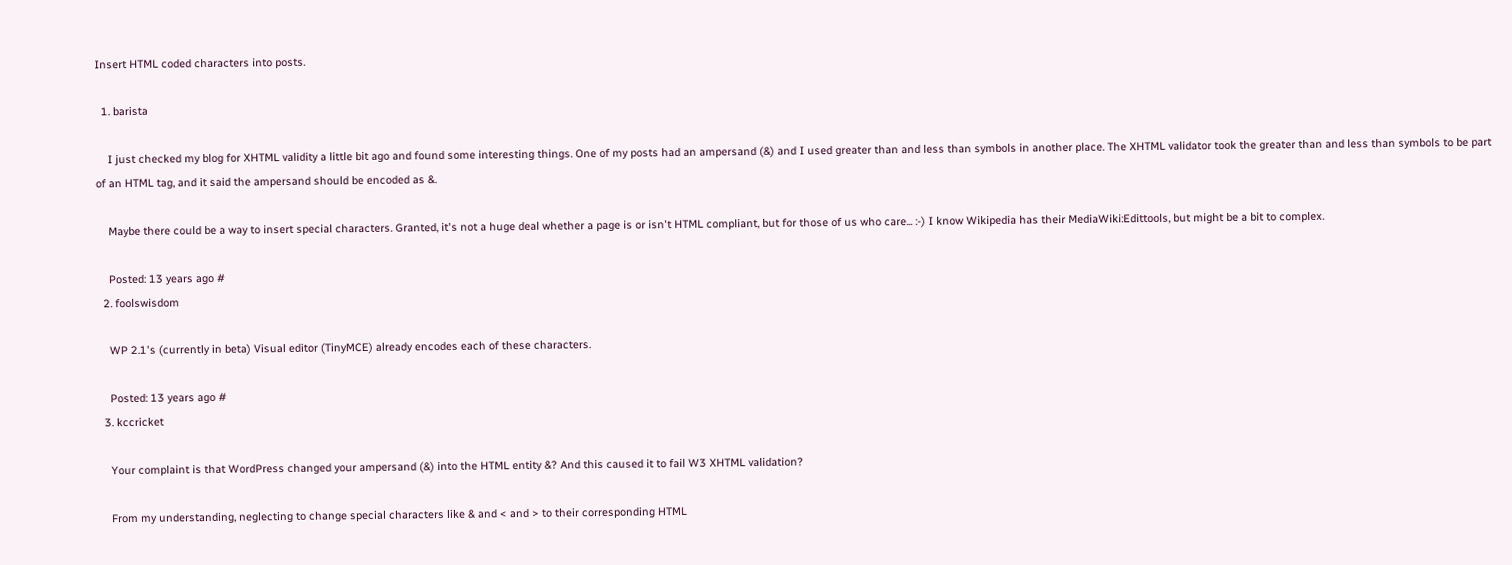Insert HTML coded characters into posts.

  1. barista

    I just checked my blog for XHTML validity a little bit ago and found some interesting things. One of my posts had an ampersand (&) and I used greater than and less than symbols in another place. The XHTML validator took the greater than and less than symbols to be part of an HTML tag, and it said the ampersand should be encoded as &.

    Maybe there could be a way to insert special characters. Granted, it's not a huge deal whether a page is or isn't HTML compliant, but for those of us who care... :-) I know Wikipedia has their MediaWiki:Edittools, but might be a bit to complex.

    Posted: 13 years ago #
  2. foolswisdom

    WP 2.1's (currently in beta) Visual editor (TinyMCE) already encodes each of these characters.

    Posted: 13 years ago #
  3. kccricket

    Your complaint is that WordPress changed your ampersand (&) into the HTML entity &? And this caused it to fail W3 XHTML validation?

    From my understanding, neglecting to change special characters like & and < and > to their corresponding HTML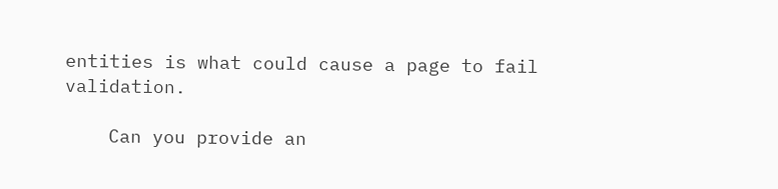entities is what could cause a page to fail validation.

    Can you provide an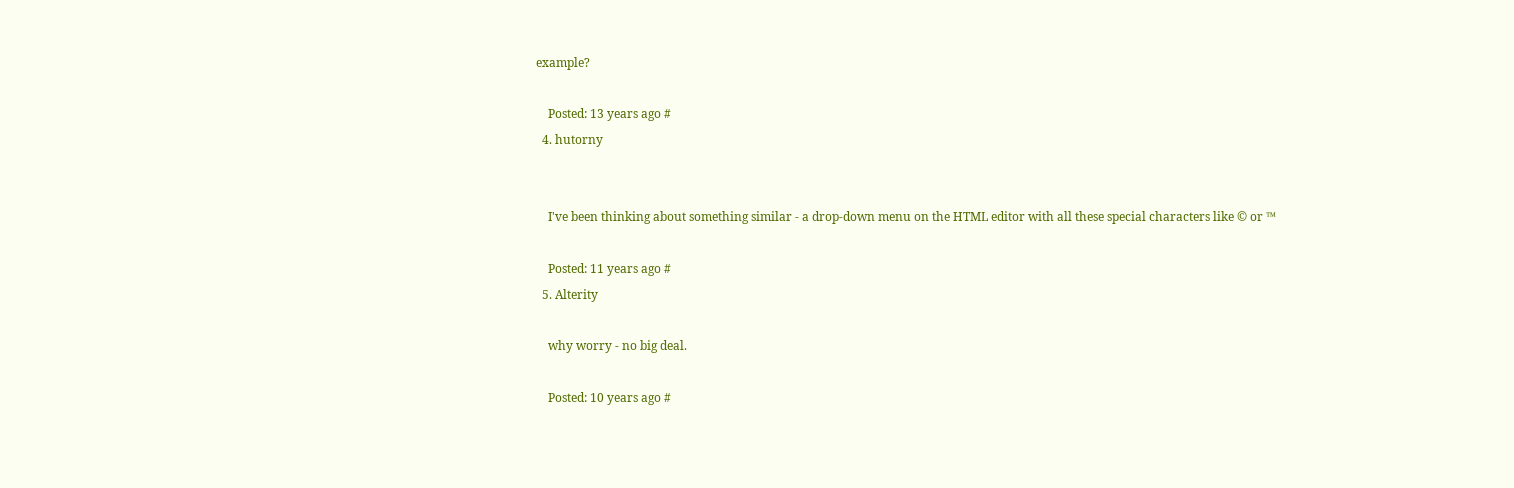example?

    Posted: 13 years ago #
  4. hutorny


    I've been thinking about something similar - a drop-down menu on the HTML editor with all these special characters like © or ™

    Posted: 11 years ago #
  5. Alterity

    why worry - no big deal.

    Posted: 10 years ago #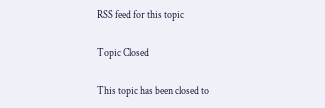RSS feed for this topic

Topic Closed

This topic has been closed to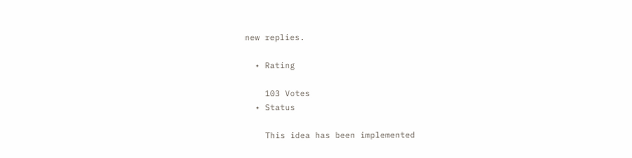new replies.

  • Rating

    103 Votes
  • Status

    This idea has been implemented